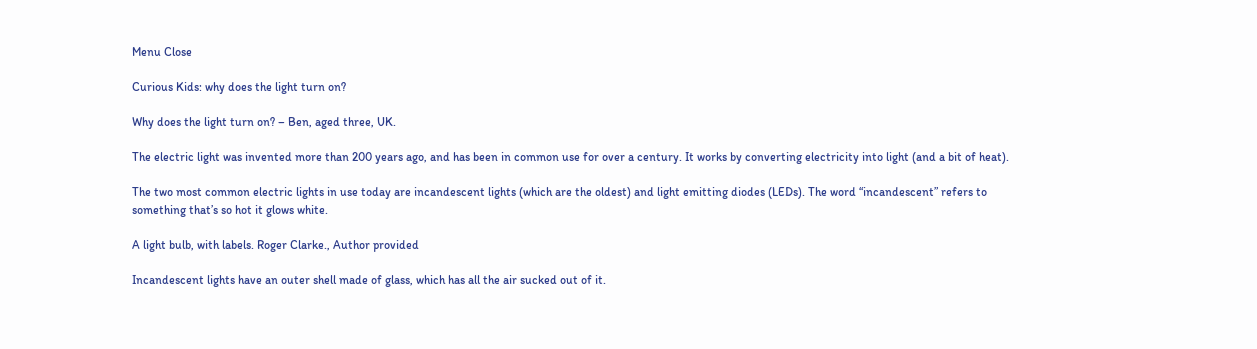Menu Close

Curious Kids: why does the light turn on?

Why does the light turn on? – Ben, aged three, UK.

The electric light was invented more than 200 years ago, and has been in common use for over a century. It works by converting electricity into light (and a bit of heat).

The two most common electric lights in use today are incandescent lights (which are the oldest) and light emitting diodes (LEDs). The word “incandescent” refers to something that’s so hot it glows white.

A light bulb, with labels. Roger Clarke., Author provided

Incandescent lights have an outer shell made of glass, which has all the air sucked out of it.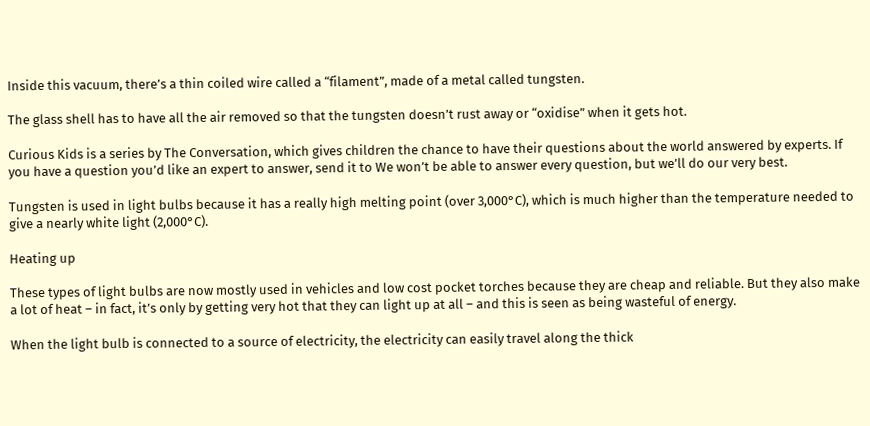Inside this vacuum, there’s a thin coiled wire called a “filament”, made of a metal called tungsten.

The glass shell has to have all the air removed so that the tungsten doesn’t rust away or “oxidise” when it gets hot.

Curious Kids is a series by The Conversation, which gives children the chance to have their questions about the world answered by experts. If you have a question you’d like an expert to answer, send it to We won’t be able to answer every question, but we’ll do our very best.

Tungsten is used in light bulbs because it has a really high melting point (over 3,000°C), which is much higher than the temperature needed to give a nearly white light (2,000°C).

Heating up

These types of light bulbs are now mostly used in vehicles and low cost pocket torches because they are cheap and reliable. But they also make a lot of heat – in fact, it’s only by getting very hot that they can light up at all – and this is seen as being wasteful of energy.

When the light bulb is connected to a source of electricity, the electricity can easily travel along the thick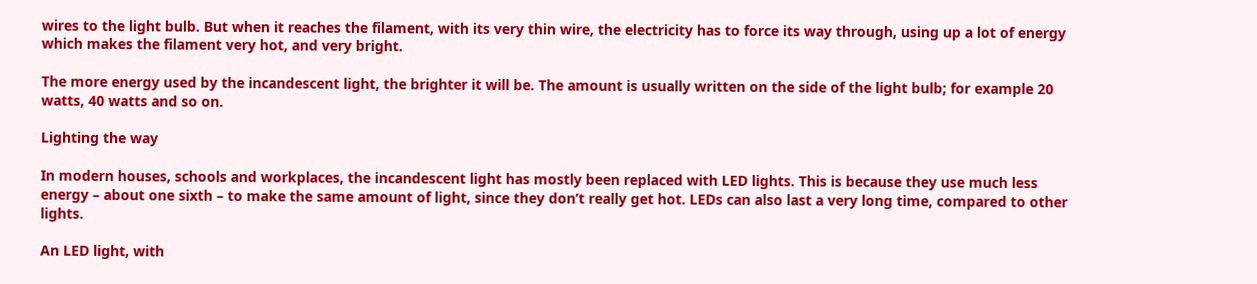wires to the light bulb. But when it reaches the filament, with its very thin wire, the electricity has to force its way through, using up a lot of energy which makes the filament very hot, and very bright.

The more energy used by the incandescent light, the brighter it will be. The amount is usually written on the side of the light bulb; for example 20 watts, 40 watts and so on.

Lighting the way

In modern houses, schools and workplaces, the incandescent light has mostly been replaced with LED lights. This is because they use much less energy – about one sixth – to make the same amount of light, since they don’t really get hot. LEDs can also last a very long time, compared to other lights.

An LED light, with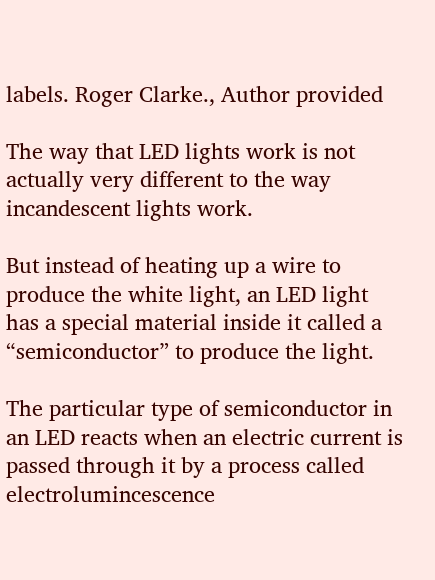labels. Roger Clarke., Author provided

The way that LED lights work is not actually very different to the way incandescent lights work.

But instead of heating up a wire to produce the white light, an LED light has a special material inside it called a “semiconductor” to produce the light.

The particular type of semiconductor in an LED reacts when an electric current is passed through it by a process called electrolumincescence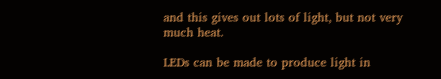and this gives out lots of light, but not very much heat.

LEDs can be made to produce light in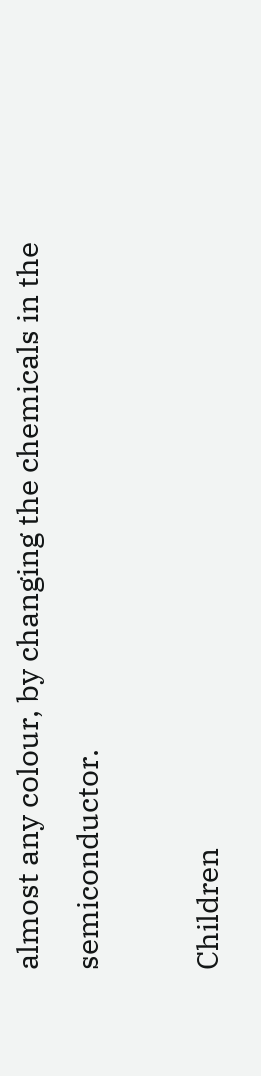almost any colour, by changing the chemicals in the semiconductor.

Children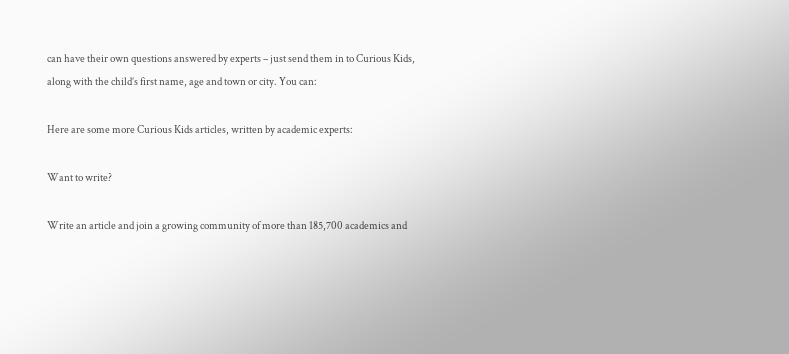can have their own questions answered by experts – just send them in to Curious Kids, along with the child’s first name, age and town or city. You can:

Here are some more Curious Kids articles, written by academic experts:

Want to write?

Write an article and join a growing community of more than 185,700 academics and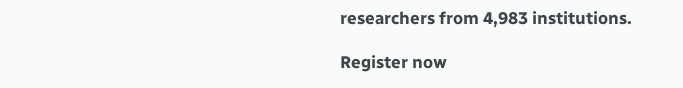researchers from 4,983 institutions.

Register now